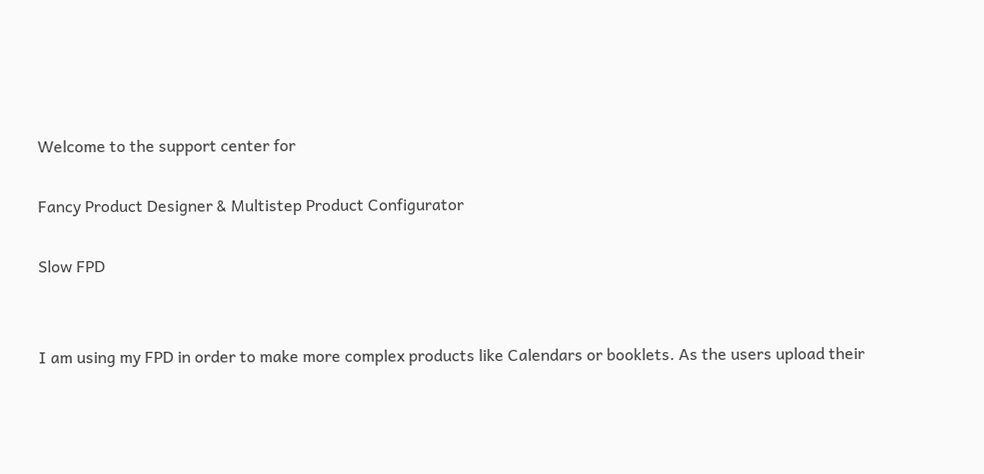Welcome to the support center for

Fancy Product Designer & Multistep Product Configurator

Slow FPD


I am using my FPD in order to make more complex products like Calendars or booklets. As the users upload their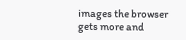images the browser gets more and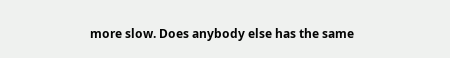more slow. Does anybody else has the same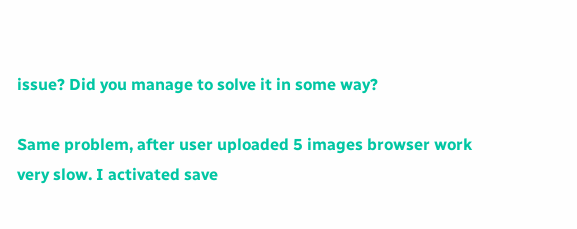issue? Did you manage to solve it in some way?

Same problem, after user uploaded 5 images browser work very slow. I activated save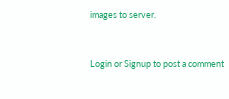images to server.


Login or Signup to post a comment